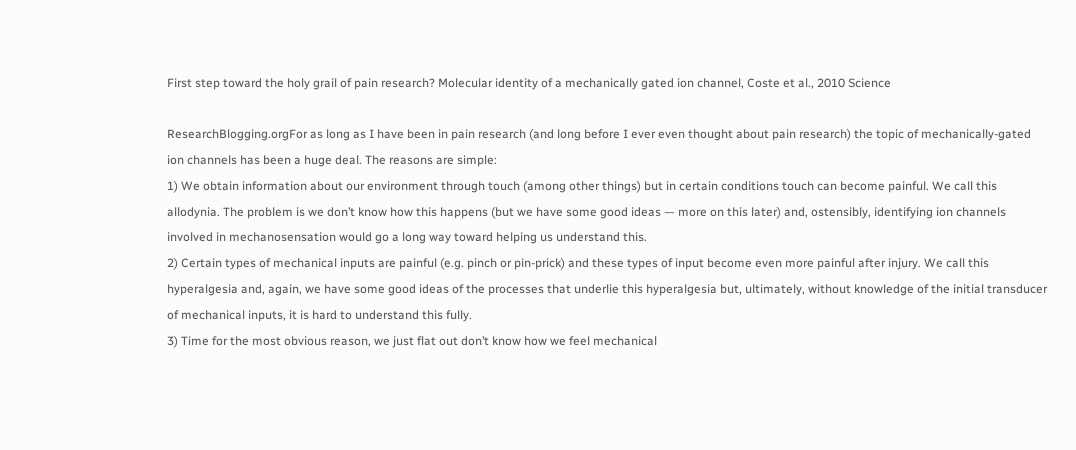First step toward the holy grail of pain research? Molecular identity of a mechanically gated ion channel, Coste et al., 2010 Science

ResearchBlogging.orgFor as long as I have been in pain research (and long before I ever even thought about pain research) the topic of mechanically-gated ion channels has been a huge deal. The reasons are simple:
1) We obtain information about our environment through touch (among other things) but in certain conditions touch can become painful. We call this allodynia. The problem is we don’t know how this happens (but we have some good ideas — more on this later) and, ostensibly, identifying ion channels involved in mechanosensation would go a long way toward helping us understand this.
2) Certain types of mechanical inputs are painful (e.g. pinch or pin-prick) and these types of input become even more painful after injury. We call this hyperalgesia and, again, we have some good ideas of the processes that underlie this hyperalgesia but, ultimately, without knowledge of the initial transducer of mechanical inputs, it is hard to understand this fully.
3) Time for the most obvious reason, we just flat out don’t know how we feel mechanical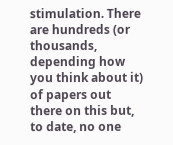stimulation. There are hundreds (or thousands, depending how you think about it) of papers out there on this but, to date, no one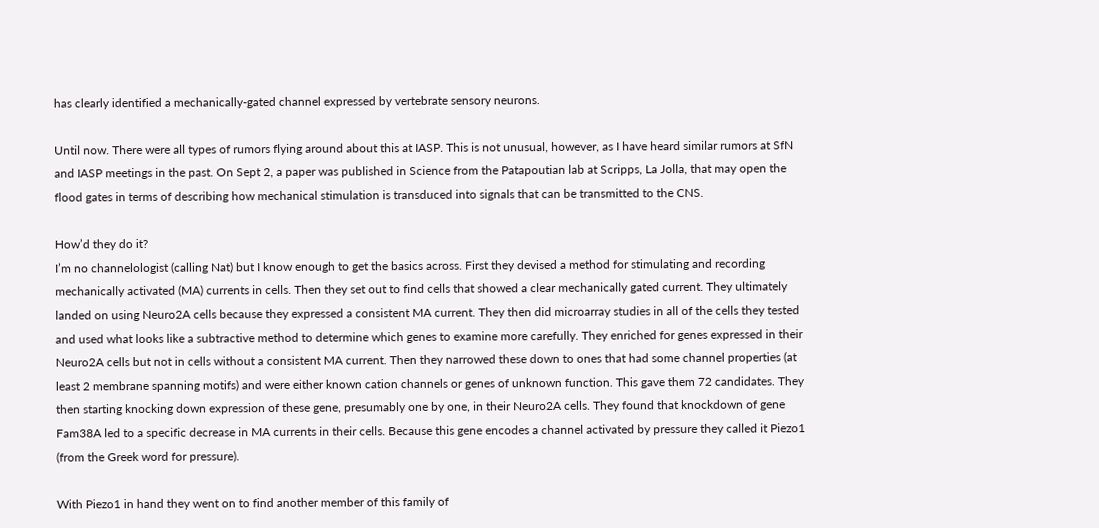has clearly identified a mechanically-gated channel expressed by vertebrate sensory neurons.

Until now. There were all types of rumors flying around about this at IASP. This is not unusual, however, as I have heard similar rumors at SfN and IASP meetings in the past. On Sept 2, a paper was published in Science from the Patapoutian lab at Scripps, La Jolla, that may open the flood gates in terms of describing how mechanical stimulation is transduced into signals that can be transmitted to the CNS.

How’d they do it?
I’m no channelologist (calling Nat) but I know enough to get the basics across. First they devised a method for stimulating and recording mechanically activated (MA) currents in cells. Then they set out to find cells that showed a clear mechanically gated current. They ultimately landed on using Neuro2A cells because they expressed a consistent MA current. They then did microarray studies in all of the cells they tested and used what looks like a subtractive method to determine which genes to examine more carefully. They enriched for genes expressed in their Neuro2A cells but not in cells without a consistent MA current. Then they narrowed these down to ones that had some channel properties (at least 2 membrane spanning motifs) and were either known cation channels or genes of unknown function. This gave them 72 candidates. They then starting knocking down expression of these gene, presumably one by one, in their Neuro2A cells. They found that knockdown of gene Fam38A led to a specific decrease in MA currents in their cells. Because this gene encodes a channel activated by pressure they called it Piezo1 (from the Greek word for pressure).

With Piezo1 in hand they went on to find another member of this family of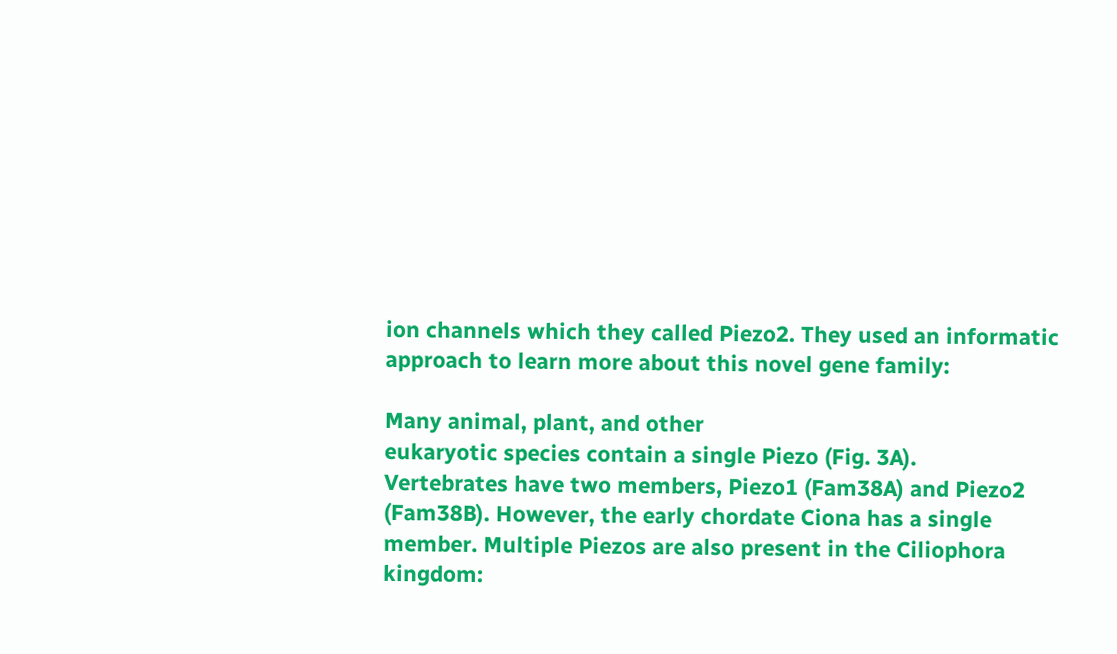ion channels which they called Piezo2. They used an informatic approach to learn more about this novel gene family:

Many animal, plant, and other
eukaryotic species contain a single Piezo (Fig. 3A).
Vertebrates have two members, Piezo1 (Fam38A) and Piezo2
(Fam38B). However, the early chordate Ciona has a single
member. Multiple Piezos are also present in the Ciliophora
kingdom: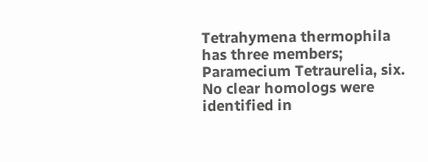Tetrahymena thermophila has three members;
Paramecium Tetraurelia, six. No clear homologs were
identified in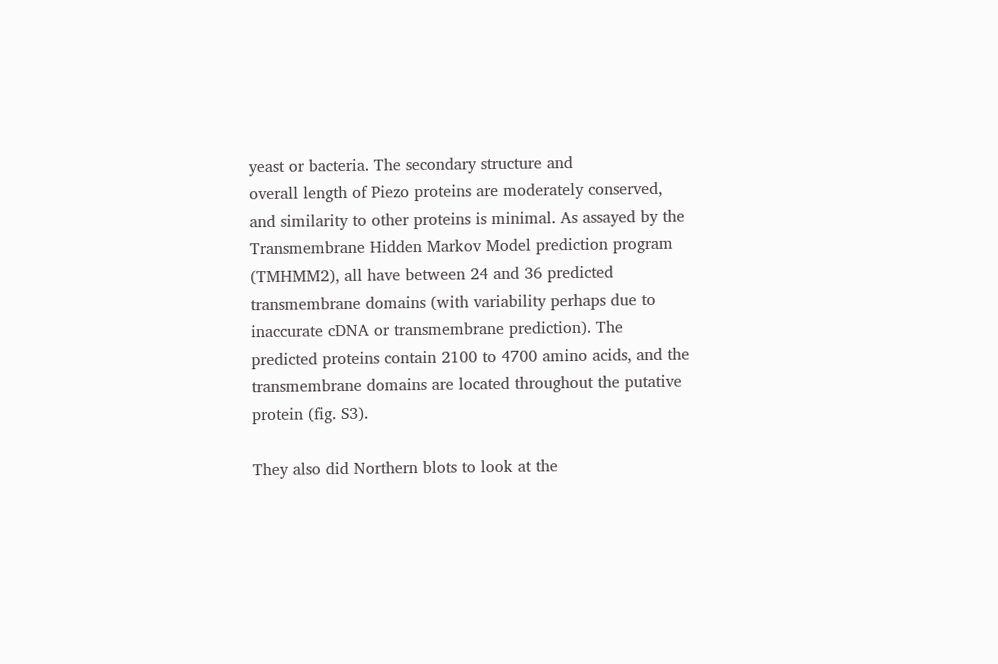yeast or bacteria. The secondary structure and
overall length of Piezo proteins are moderately conserved,
and similarity to other proteins is minimal. As assayed by the
Transmembrane Hidden Markov Model prediction program
(TMHMM2), all have between 24 and 36 predicted
transmembrane domains (with variability perhaps due to
inaccurate cDNA or transmembrane prediction). The
predicted proteins contain 2100 to 4700 amino acids, and the
transmembrane domains are located throughout the putative
protein (fig. S3).

They also did Northern blots to look at the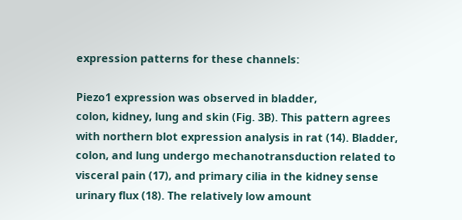expression patterns for these channels:

Piezo1 expression was observed in bladder,
colon, kidney, lung and skin (Fig. 3B). This pattern agrees
with northern blot expression analysis in rat (14). Bladder,
colon, and lung undergo mechanotransduction related to
visceral pain (17), and primary cilia in the kidney sense
urinary flux (18). The relatively low amount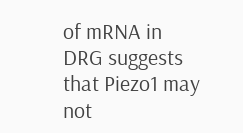of mRNA in
DRG suggests that Piezo1 may not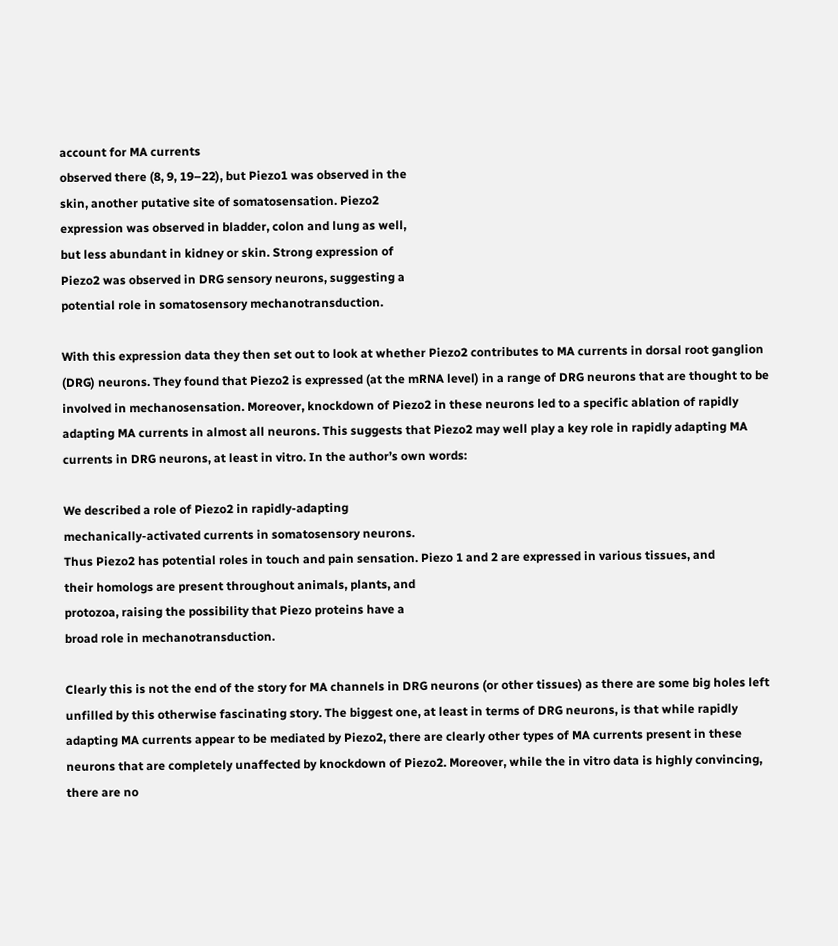account for MA currents
observed there (8, 9, 19–22), but Piezo1 was observed in the
skin, another putative site of somatosensation. Piezo2
expression was observed in bladder, colon and lung as well,
but less abundant in kidney or skin. Strong expression of
Piezo2 was observed in DRG sensory neurons, suggesting a
potential role in somatosensory mechanotransduction.

With this expression data they then set out to look at whether Piezo2 contributes to MA currents in dorsal root ganglion (DRG) neurons. They found that Piezo2 is expressed (at the mRNA level) in a range of DRG neurons that are thought to be involved in mechanosensation. Moreover, knockdown of Piezo2 in these neurons led to a specific ablation of rapidly adapting MA currents in almost all neurons. This suggests that Piezo2 may well play a key role in rapidly adapting MA currents in DRG neurons, at least in vitro. In the author’s own words:

We described a role of Piezo2 in rapidly-adapting
mechanically-activated currents in somatosensory neurons.
Thus Piezo2 has potential roles in touch and pain sensation. Piezo 1 and 2 are expressed in various tissues, and
their homologs are present throughout animals, plants, and
protozoa, raising the possibility that Piezo proteins have a
broad role in mechanotransduction.

Clearly this is not the end of the story for MA channels in DRG neurons (or other tissues) as there are some big holes left unfilled by this otherwise fascinating story. The biggest one, at least in terms of DRG neurons, is that while rapidly adapting MA currents appear to be mediated by Piezo2, there are clearly other types of MA currents present in these neurons that are completely unaffected by knockdown of Piezo2. Moreover, while the in vitro data is highly convincing, there are no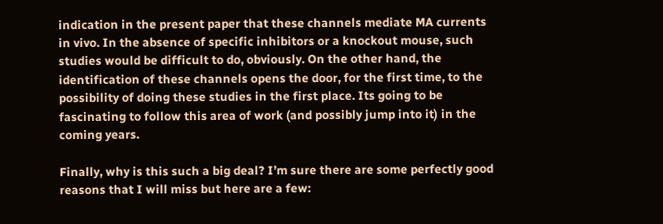indication in the present paper that these channels mediate MA currents in vivo. In the absence of specific inhibitors or a knockout mouse, such studies would be difficult to do, obviously. On the other hand, the identification of these channels opens the door, for the first time, to the possibility of doing these studies in the first place. Its going to be fascinating to follow this area of work (and possibly jump into it) in the coming years.

Finally, why is this such a big deal? I’m sure there are some perfectly good reasons that I will miss but here are a few: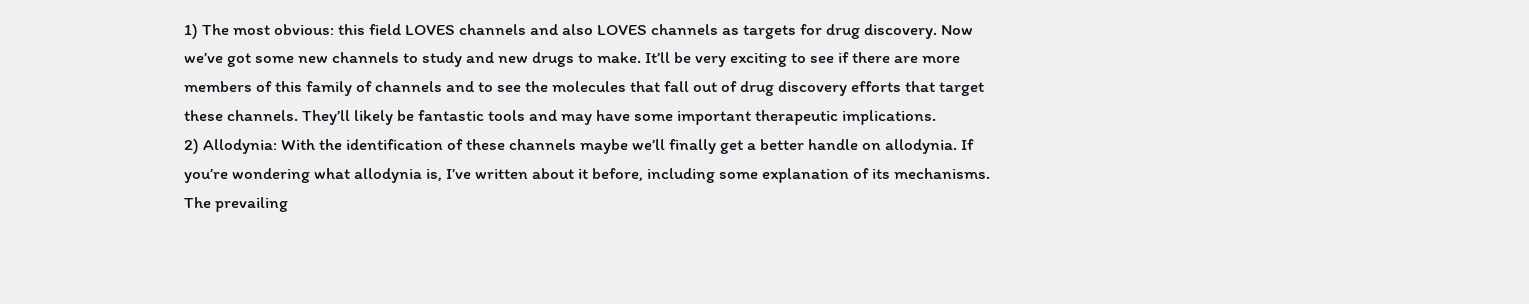1) The most obvious: this field LOVES channels and also LOVES channels as targets for drug discovery. Now we’ve got some new channels to study and new drugs to make. It’ll be very exciting to see if there are more members of this family of channels and to see the molecules that fall out of drug discovery efforts that target these channels. They’ll likely be fantastic tools and may have some important therapeutic implications.
2) Allodynia: With the identification of these channels maybe we’ll finally get a better handle on allodynia. If you’re wondering what allodynia is, I’ve written about it before, including some explanation of its mechanisms. The prevailing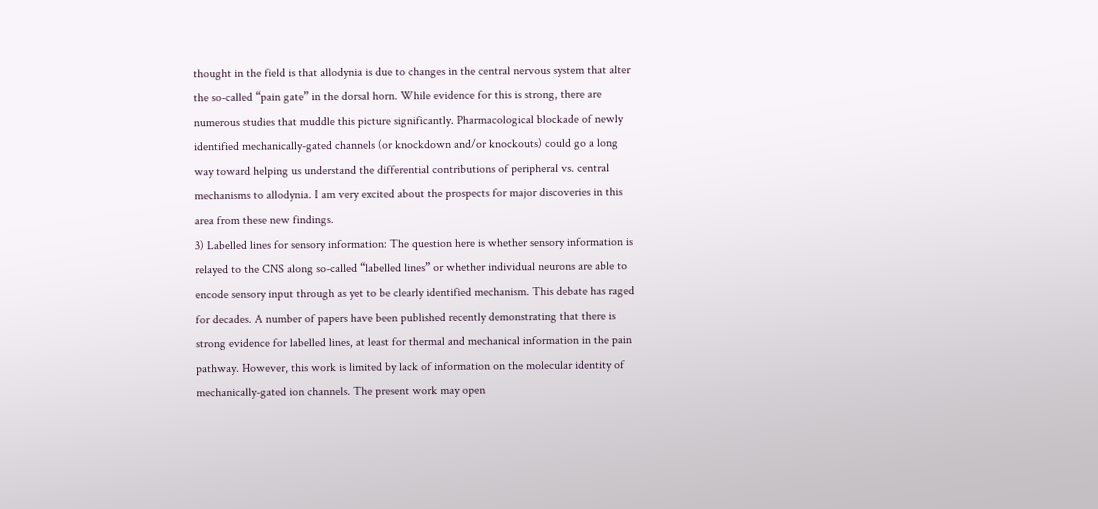thought in the field is that allodynia is due to changes in the central nervous system that alter the so-called “pain gate” in the dorsal horn. While evidence for this is strong, there are numerous studies that muddle this picture significantly. Pharmacological blockade of newly identified mechanically-gated channels (or knockdown and/or knockouts) could go a long way toward helping us understand the differential contributions of peripheral vs. central mechanisms to allodynia. I am very excited about the prospects for major discoveries in this area from these new findings.
3) Labelled lines for sensory information: The question here is whether sensory information is relayed to the CNS along so-called “labelled lines” or whether individual neurons are able to encode sensory input through as yet to be clearly identified mechanism. This debate has raged for decades. A number of papers have been published recently demonstrating that there is strong evidence for labelled lines, at least for thermal and mechanical information in the pain pathway. However, this work is limited by lack of information on the molecular identity of mechanically-gated ion channels. The present work may open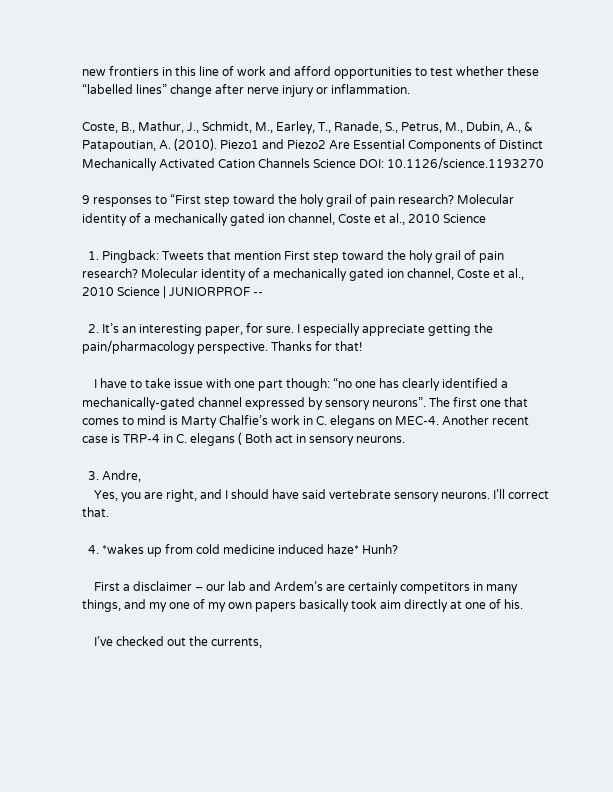new frontiers in this line of work and afford opportunities to test whether these “labelled lines” change after nerve injury or inflammation.

Coste, B., Mathur, J., Schmidt, M., Earley, T., Ranade, S., Petrus, M., Dubin, A., & Patapoutian, A. (2010). Piezo1 and Piezo2 Are Essential Components of Distinct Mechanically Activated Cation Channels Science DOI: 10.1126/science.1193270

9 responses to “First step toward the holy grail of pain research? Molecular identity of a mechanically gated ion channel, Coste et al., 2010 Science

  1. Pingback: Tweets that mention First step toward the holy grail of pain research? Molecular identity of a mechanically gated ion channel, Coste et al., 2010 Science | JUNIORPROF --

  2. It’s an interesting paper, for sure. I especially appreciate getting the pain/pharmacology perspective. Thanks for that!

    I have to take issue with one part though: “no one has clearly identified a mechanically-gated channel expressed by sensory neurons”. The first one that comes to mind is Marty Chalfie’s work in C. elegans on MEC-4. Another recent case is TRP-4 in C. elegans ( Both act in sensory neurons.

  3. Andre,
    Yes, you are right, and I should have said vertebrate sensory neurons. I’ll correct that.

  4. *wakes up from cold medicine induced haze* Hunh?

    First a disclaimer – our lab and Ardem’s are certainly competitors in many things, and my one of my own papers basically took aim directly at one of his.

    I’ve checked out the currents,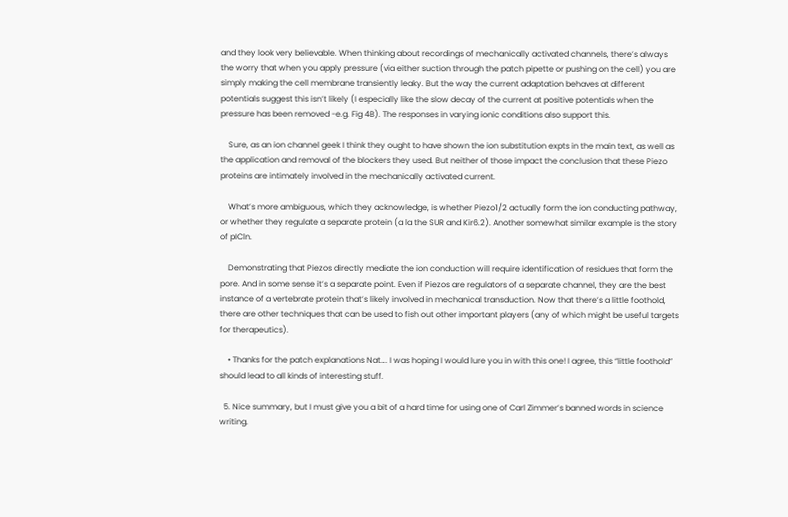and they look very believable. When thinking about recordings of mechanically activated channels, there’s always the worry that when you apply pressure (via either suction through the patch pipette or pushing on the cell) you are simply making the cell membrane transiently leaky. But the way the current adaptation behaves at different potentials suggest this isn’t likely (I especially like the slow decay of the current at positive potentials when the pressure has been removed -e.g. Fig 4B). The responses in varying ionic conditions also support this.

    Sure, as an ion channel geek I think they ought to have shown the ion substitution expts in the main text, as well as the application and removal of the blockers they used. But neither of those impact the conclusion that these Piezo proteins are intimately involved in the mechanically activated current.

    What’s more ambiguous, which they acknowledge, is whether Piezo1/2 actually form the ion conducting pathway, or whether they regulate a separate protein (a la the SUR and Kir6.2). Another somewhat similar example is the story of pICln.

    Demonstrating that Piezos directly mediate the ion conduction will require identification of residues that form the pore. And in some sense it’s a separate point. Even if Piezos are regulators of a separate channel, they are the best instance of a vertebrate protein that’s likely involved in mechanical transduction. Now that there’s a little foothold, there are other techniques that can be used to fish out other important players (any of which might be useful targets for therapeutics).

    • Thanks for the patch explanations Nat…. I was hoping I would lure you in with this one! I agree, this “little foothold” should lead to all kinds of interesting stuff.

  5. Nice summary, but I must give you a bit of a hard time for using one of Carl Zimmer’s banned words in science writing.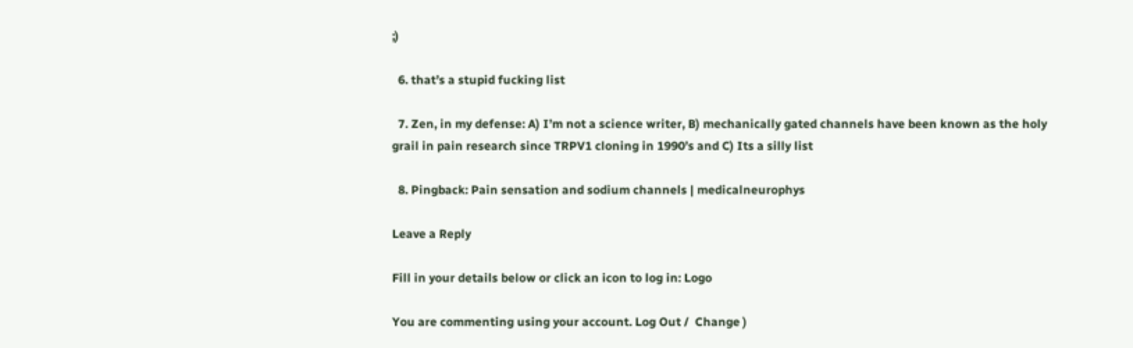;)

  6. that’s a stupid fucking list

  7. Zen, in my defense: A) I’m not a science writer, B) mechanically gated channels have been known as the holy grail in pain research since TRPV1 cloning in 1990’s and C) Its a silly list

  8. Pingback: Pain sensation and sodium channels | medicalneurophys

Leave a Reply

Fill in your details below or click an icon to log in: Logo

You are commenting using your account. Log Out /  Change )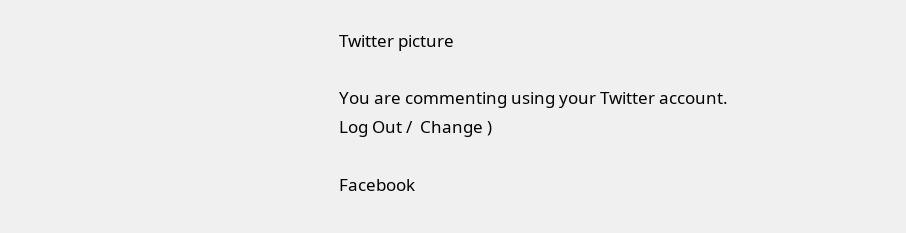Twitter picture

You are commenting using your Twitter account. Log Out /  Change )

Facebook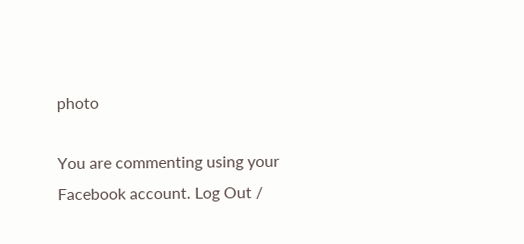photo

You are commenting using your Facebook account. Log Out /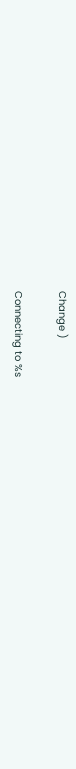Change )

Connecting to %s